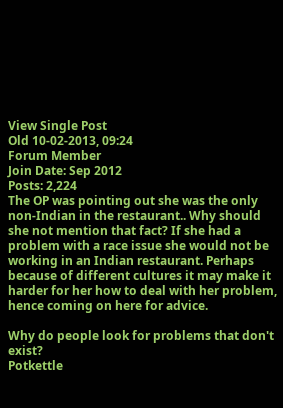View Single Post
Old 10-02-2013, 09:24
Forum Member
Join Date: Sep 2012
Posts: 2,224
The OP was pointing out she was the only non-Indian in the restaurant.. Why should she not mention that fact? If she had a problem with a race issue she would not be working in an Indian restaurant. Perhaps because of different cultures it may make it harder for her how to deal with her problem, hence coming on here for advice.

Why do people look for problems that don't exist?
Potkettle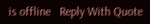is offline   Reply With Quote